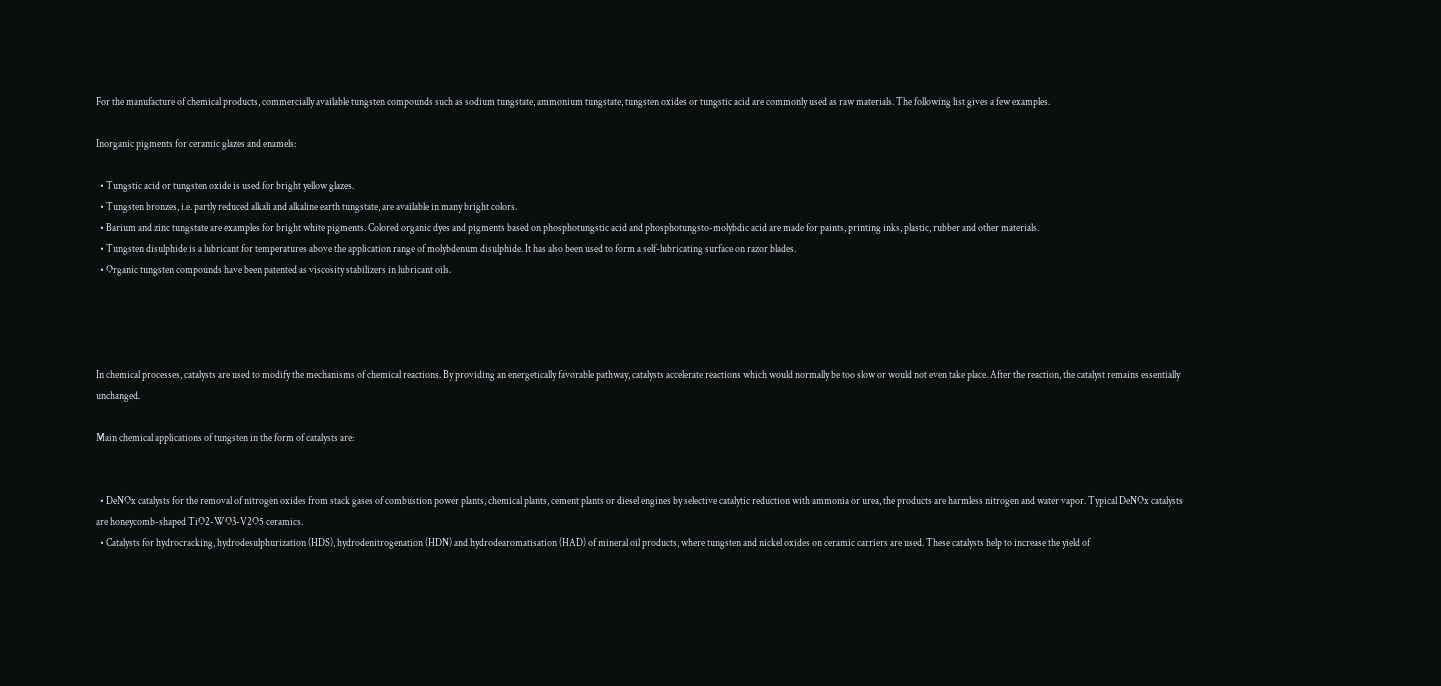For the manufacture of chemical products, commercially available tungsten compounds such as sodium tungstate, ammonium tungstate, tungsten oxides or tungstic acid are commonly used as raw materials. The following list gives a few examples.

Inorganic pigments for ceramic glazes and enamels:

  • Tungstic acid or tungsten oxide is used for bright yellow glazes.
  • Tungsten bronzes, i.e. partly reduced alkali and alkaline earth tungstate, are available in many bright colors.
  • Barium and zinc tungstate are examples for bright white pigments. Colored organic dyes and pigments based on phosphotungstic acid and phosphotungsto-molybdic acid are made for paints, printing inks, plastic, rubber and other materials.
  • Tungsten disulphide is a lubricant for temperatures above the application range of molybdenum disulphide. It has also been used to form a self-lubricating surface on razor blades.
  • Organic tungsten compounds have been patented as viscosity stabilizers in lubricant oils.




In chemical processes, catalysts are used to modify the mechanisms of chemical reactions. By providing an energetically favorable pathway, catalysts accelerate reactions which would normally be too slow or would not even take place. After the reaction, the catalyst remains essentially unchanged.

Main chemical applications of tungsten in the form of catalysts are:


  • DeNOx catalysts for the removal of nitrogen oxides from stack gases of combustion power plants, chemical plants, cement plants or diesel engines by selective catalytic reduction with ammonia or urea, the products are harmless nitrogen and water vapor. Typical DeNOx catalysts are honeycomb-shaped TiO2-WO3-V2O5 ceramics.
  • Catalysts for hydrocracking, hydrodesulphurization (HDS), hydrodenitrogenation (HDN) and hydrodearomatisation (HAD) of mineral oil products, where tungsten and nickel oxides on ceramic carriers are used. These catalysts help to increase the yield of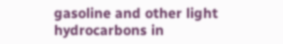gasoline and other light hydrocarbons in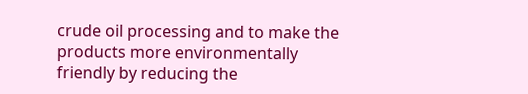crude oil processing and to make the products more environmentally friendly by reducing the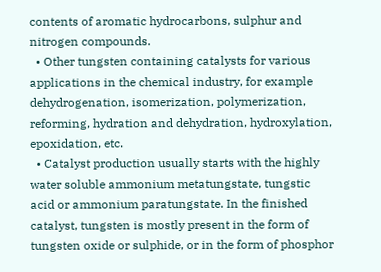contents of aromatic hydrocarbons, sulphur and nitrogen compounds.
  • Other tungsten containing catalysts for various applications in the chemical industry, for example dehydrogenation, isomerization, polymerization, reforming, hydration and dehydration, hydroxylation, epoxidation, etc.
  • Catalyst production usually starts with the highly water soluble ammonium metatungstate, tungstic acid or ammonium paratungstate. In the finished catalyst, tungsten is mostly present in the form of tungsten oxide or sulphide, or in the form of phosphor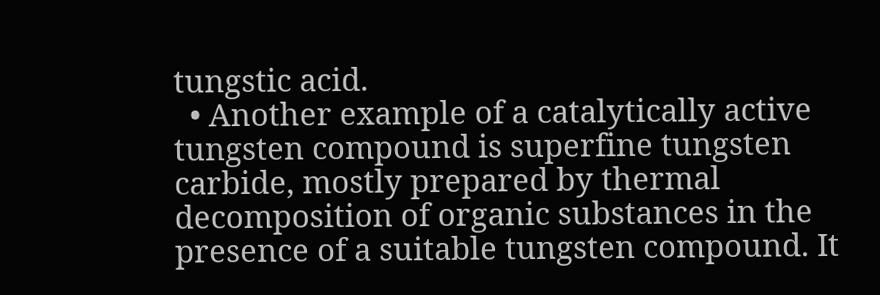tungstic acid.
  • Another example of a catalytically active tungsten compound is superfine tungsten carbide, mostly prepared by thermal decomposition of organic substances in the presence of a suitable tungsten compound. It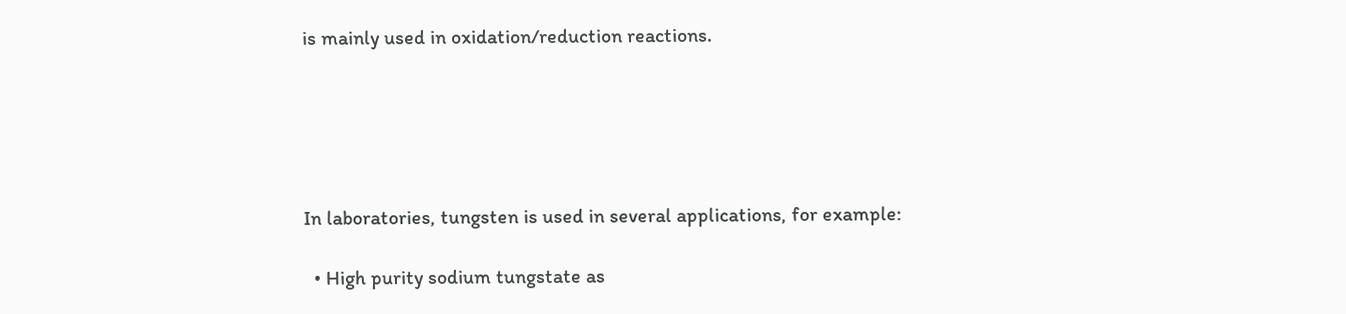is mainly used in oxidation/reduction reactions.





In laboratories, tungsten is used in several applications, for example:

  • High purity sodium tungstate as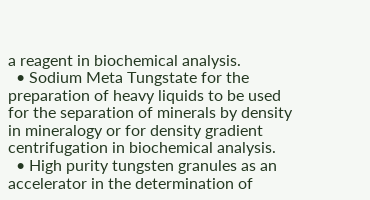a reagent in biochemical analysis.
  • Sodium Meta Tungstate for the preparation of heavy liquids to be used for the separation of minerals by density in mineralogy or for density gradient centrifugation in biochemical analysis.
  • High purity tungsten granules as an accelerator in the determination of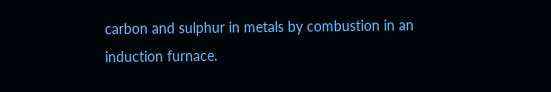carbon and sulphur in metals by combustion in an induction furnace.